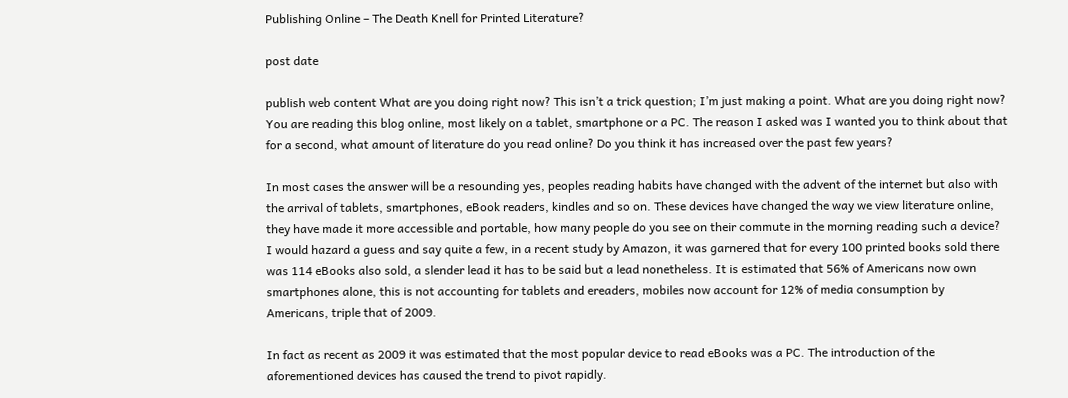Publishing Online – The Death Knell for Printed Literature?

post date

publish web content What are you doing right now? This isn’t a trick question; I’m just making a point. What are you doing right now? You are reading this blog online, most likely on a tablet, smartphone or a PC. The reason I asked was I wanted you to think about that for a second, what amount of literature do you read online? Do you think it has increased over the past few years?

In most cases the answer will be a resounding yes, peoples reading habits have changed with the advent of the internet but also with the arrival of tablets, smartphones, eBook readers, kindles and so on. These devices have changed the way we view literature online, they have made it more accessible and portable, how many people do you see on their commute in the morning reading such a device? I would hazard a guess and say quite a few, in a recent study by Amazon, it was garnered that for every 100 printed books sold there was 114 eBooks also sold, a slender lead it has to be said but a lead nonetheless. It is estimated that 56% of Americans now own smartphones alone, this is not accounting for tablets and ereaders, mobiles now account for 12% of media consumption by Americans, triple that of 2009.

In fact as recent as 2009 it was estimated that the most popular device to read eBooks was a PC. The introduction of the aforementioned devices has caused the trend to pivot rapidly.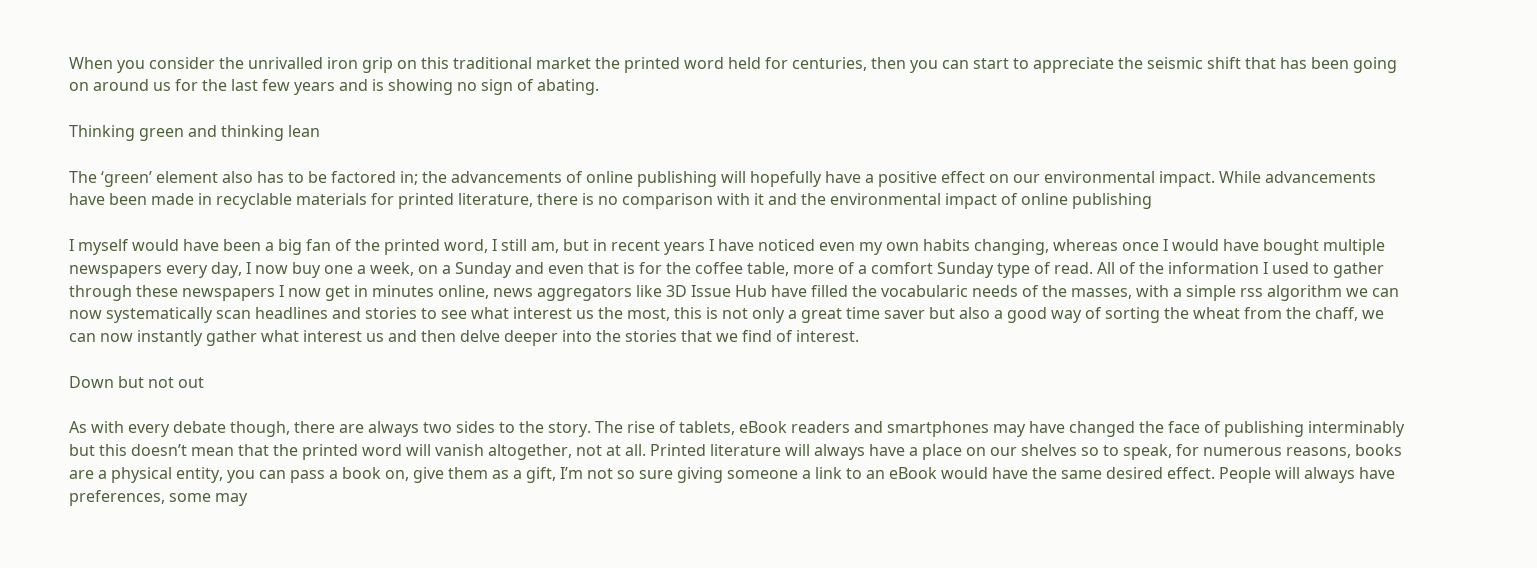When you consider the unrivalled iron grip on this traditional market the printed word held for centuries, then you can start to appreciate the seismic shift that has been going on around us for the last few years and is showing no sign of abating.

Thinking green and thinking lean

The ‘green’ element also has to be factored in; the advancements of online publishing will hopefully have a positive effect on our environmental impact. While advancements have been made in recyclable materials for printed literature, there is no comparison with it and the environmental impact of online publishing

I myself would have been a big fan of the printed word, I still am, but in recent years I have noticed even my own habits changing, whereas once I would have bought multiple newspapers every day, I now buy one a week, on a Sunday and even that is for the coffee table, more of a comfort Sunday type of read. All of the information I used to gather through these newspapers I now get in minutes online, news aggregators like 3D Issue Hub have filled the vocabularic needs of the masses, with a simple rss algorithm we can now systematically scan headlines and stories to see what interest us the most, this is not only a great time saver but also a good way of sorting the wheat from the chaff, we can now instantly gather what interest us and then delve deeper into the stories that we find of interest.

Down but not out

As with every debate though, there are always two sides to the story. The rise of tablets, eBook readers and smartphones may have changed the face of publishing interminably but this doesn’t mean that the printed word will vanish altogether, not at all. Printed literature will always have a place on our shelves so to speak, for numerous reasons, books are a physical entity, you can pass a book on, give them as a gift, I’m not so sure giving someone a link to an eBook would have the same desired effect. People will always have preferences, some may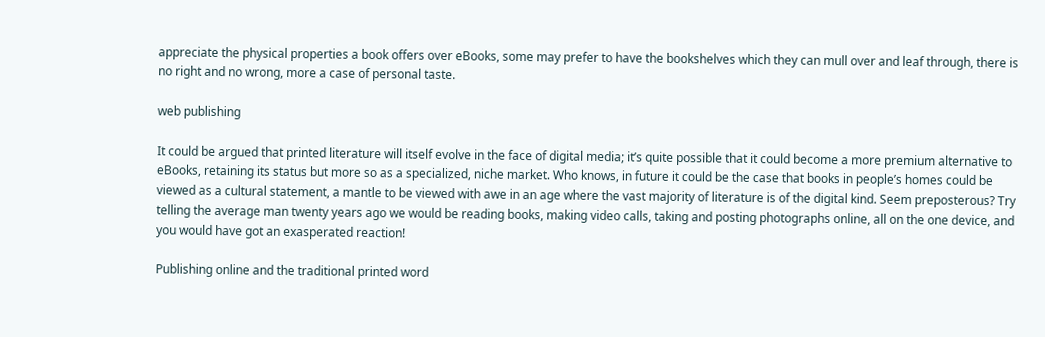appreciate the physical properties a book offers over eBooks, some may prefer to have the bookshelves which they can mull over and leaf through, there is no right and no wrong, more a case of personal taste.

web publishing

It could be argued that printed literature will itself evolve in the face of digital media; it’s quite possible that it could become a more premium alternative to eBooks, retaining its status but more so as a specialized, niche market. Who knows, in future it could be the case that books in people’s homes could be viewed as a cultural statement, a mantle to be viewed with awe in an age where the vast majority of literature is of the digital kind. Seem preposterous? Try telling the average man twenty years ago we would be reading books, making video calls, taking and posting photographs online, all on the one device, and you would have got an exasperated reaction!

Publishing online and the traditional printed word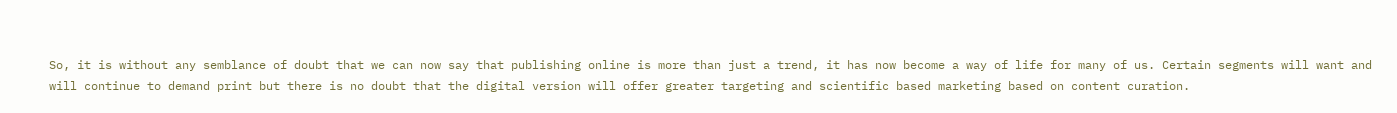So, it is without any semblance of doubt that we can now say that publishing online is more than just a trend, it has now become a way of life for many of us. Certain segments will want and will continue to demand print but there is no doubt that the digital version will offer greater targeting and scientific based marketing based on content curation.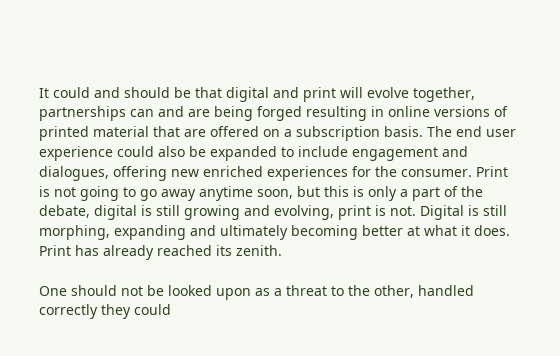It could and should be that digital and print will evolve together, partnerships can and are being forged resulting in online versions of printed material that are offered on a subscription basis. The end user experience could also be expanded to include engagement and dialogues, offering new enriched experiences for the consumer. Print is not going to go away anytime soon, but this is only a part of the debate, digital is still growing and evolving, print is not. Digital is still morphing, expanding and ultimately becoming better at what it does. Print has already reached its zenith.

One should not be looked upon as a threat to the other, handled correctly they could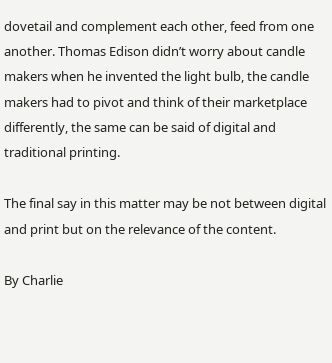dovetail and complement each other, feed from one another. Thomas Edison didn’t worry about candle makers when he invented the light bulb, the candle makers had to pivot and think of their marketplace differently, the same can be said of digital and traditional printing.

The final say in this matter may be not between digital and print but on the relevance of the content.

By Charlie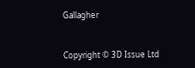Gallagher


Copyright © 3D Issue Ltd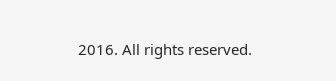2016. All rights reserved.